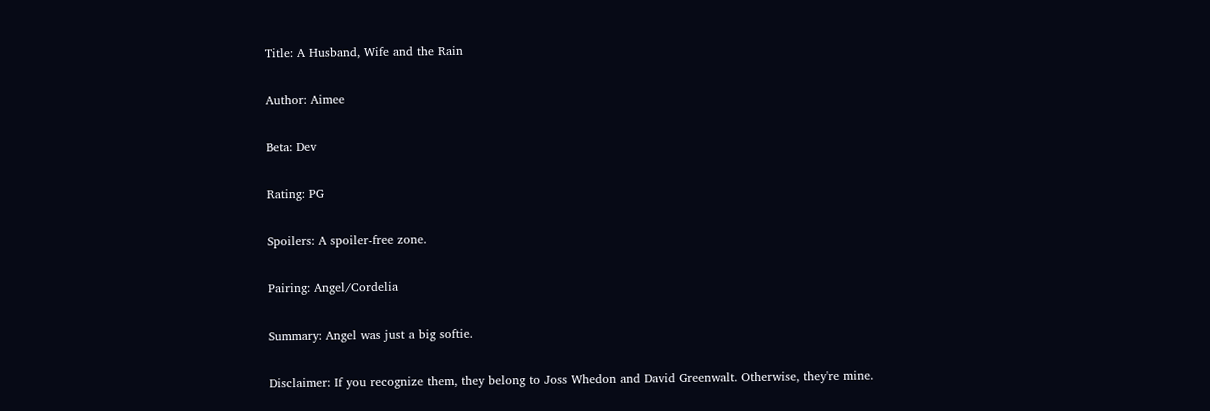Title: A Husband, Wife and the Rain

Author: Aimee

Beta: Dev

Rating: PG

Spoilers: A spoiler-free zone.

Pairing: Angel/Cordelia

Summary: Angel was just a big softie.

Disclaimer: If you recognize them, they belong to Joss Whedon and David Greenwalt. Otherwise, they're mine.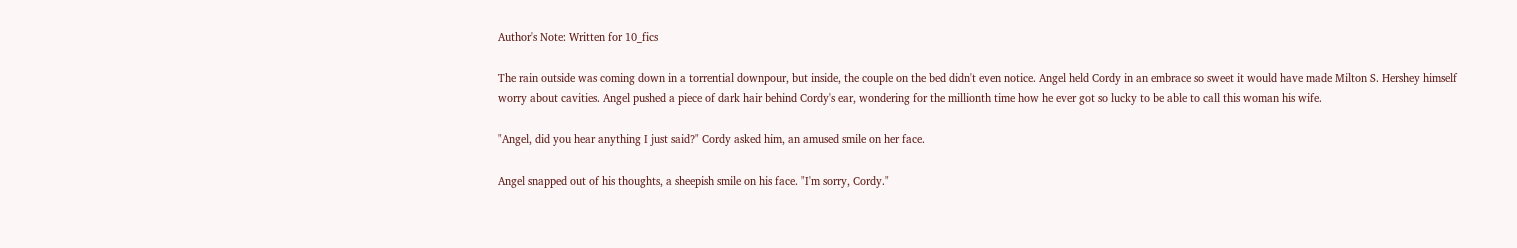Author's Note: Written for 10_fics

The rain outside was coming down in a torrential downpour, but inside, the couple on the bed didn't even notice. Angel held Cordy in an embrace so sweet it would have made Milton S. Hershey himself worry about cavities. Angel pushed a piece of dark hair behind Cordy's ear, wondering for the millionth time how he ever got so lucky to be able to call this woman his wife.

"Angel, did you hear anything I just said?" Cordy asked him, an amused smile on her face.

Angel snapped out of his thoughts, a sheepish smile on his face. "I'm sorry, Cordy."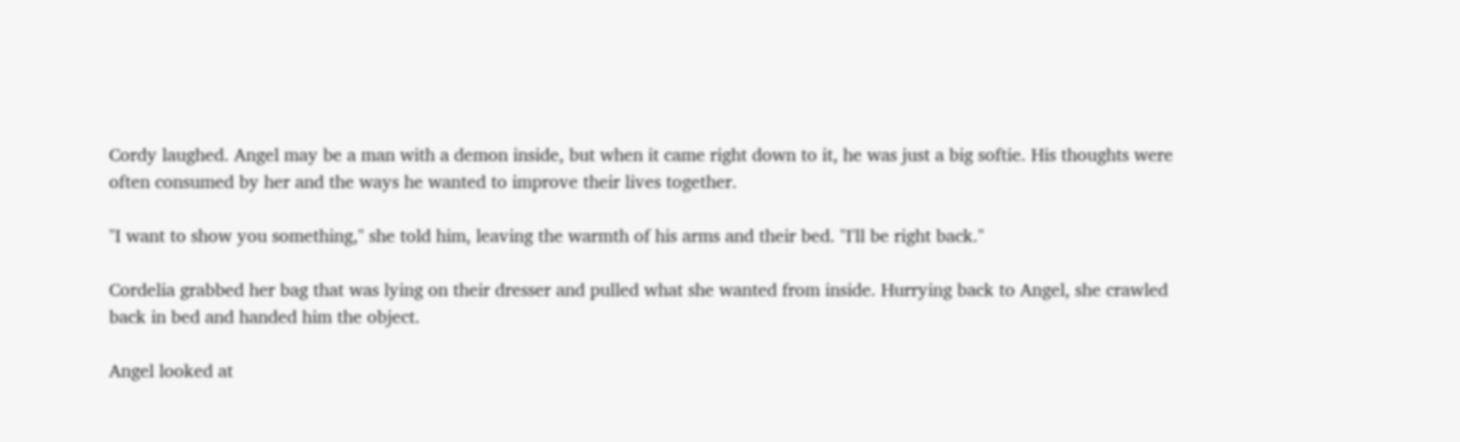Cordy laughed. Angel may be a man with a demon inside, but when it came right down to it, he was just a big softie. His thoughts were often consumed by her and the ways he wanted to improve their lives together.

"I want to show you something," she told him, leaving the warmth of his arms and their bed. "I'll be right back."

Cordelia grabbed her bag that was lying on their dresser and pulled what she wanted from inside. Hurrying back to Angel, she crawled back in bed and handed him the object.

Angel looked at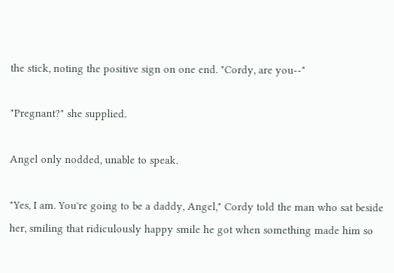the stick, noting the positive sign on one end. "Cordy, are you--"

"Pregnant?" she supplied.

Angel only nodded, unable to speak.

"Yes, I am. You're going to be a daddy, Angel," Cordy told the man who sat beside her, smiling that ridiculously happy smile he got when something made him so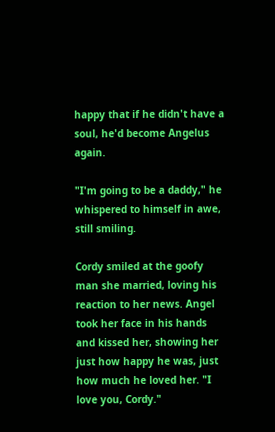happy that if he didn't have a soul, he'd become Angelus again.

"I'm going to be a daddy," he whispered to himself in awe, still smiling.

Cordy smiled at the goofy man she married, loving his reaction to her news. Angel took her face in his hands and kissed her, showing her just how happy he was, just how much he loved her. "I love you, Cordy."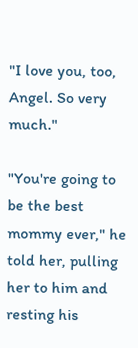"I love you, too, Angel. So very much."

"You're going to be the best mommy ever," he told her, pulling her to him and resting his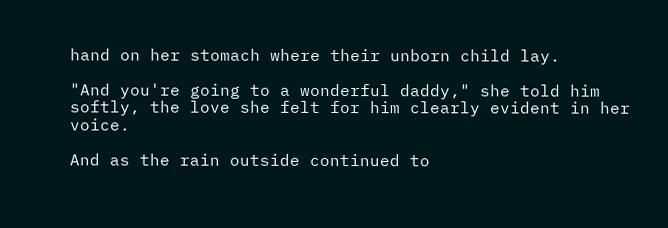hand on her stomach where their unborn child lay.

"And you're going to a wonderful daddy," she told him softly, the love she felt for him clearly evident in her voice.

And as the rain outside continued to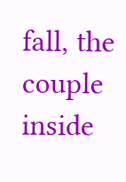fall, the couple inside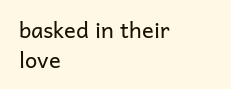basked in their love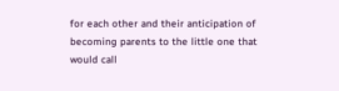for each other and their anticipation of becoming parents to the little one that would call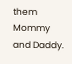them Mommy and Daddy.